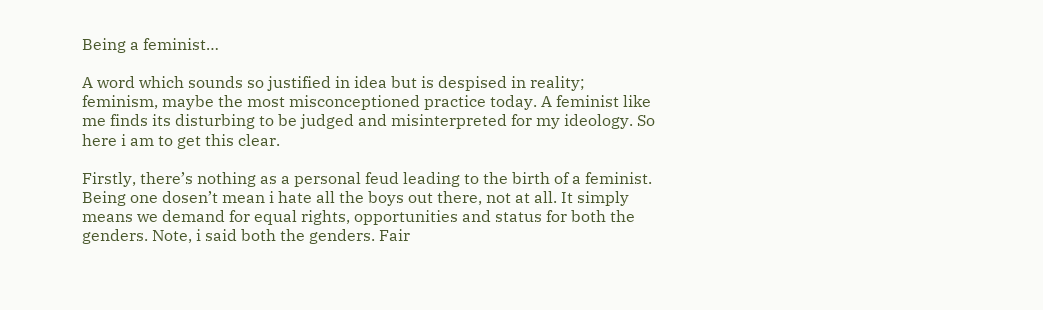Being a feminist…

A word which sounds so justified in idea but is despised in reality; feminism, maybe the most misconceptioned practice today. A feminist like me finds its disturbing to be judged and misinterpreted for my ideology. So here i am to get this clear.

Firstly, there’s nothing as a personal feud leading to the birth of a feminist. Being one dosen’t mean i hate all the boys out there, not at all. It simply means we demand for equal rights, opportunities and status for both the genders. Note, i said both the genders. Fair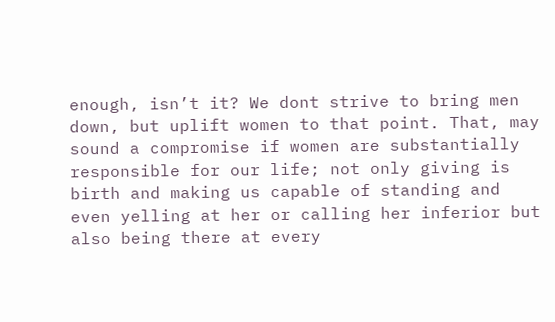enough, isn’t it? We dont strive to bring men down, but uplift women to that point. That, may sound a compromise if women are substantially responsible for our life; not only giving is birth and making us capable of standing and even yelling at her or calling her inferior but also being there at every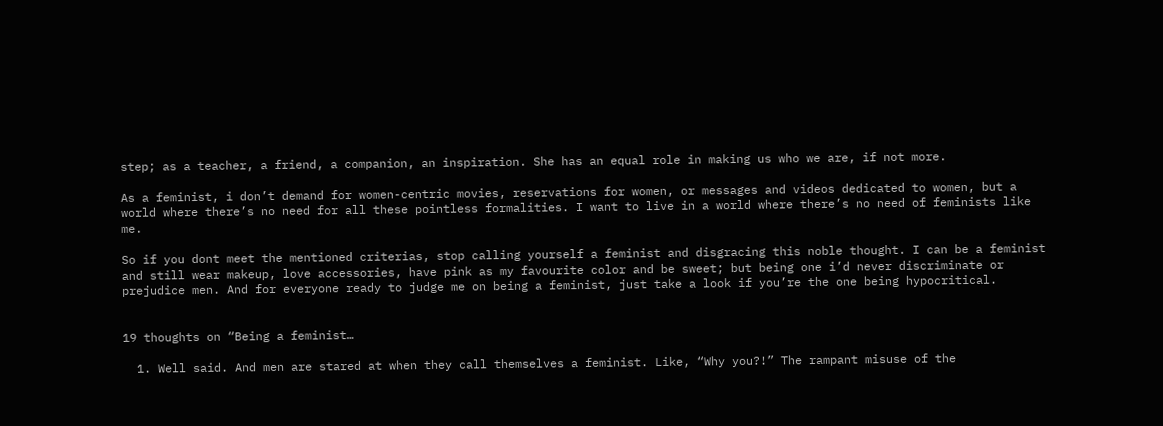step; as a teacher, a friend, a companion, an inspiration. She has an equal role in making us who we are, if not more.

As a feminist, i don’t demand for women-centric movies, reservations for women, or messages and videos dedicated to women, but a world where there’s no need for all these pointless formalities. I want to live in a world where there’s no need of feminists like me.

So if you dont meet the mentioned criterias, stop calling yourself a feminist and disgracing this noble thought. I can be a feminist and still wear makeup, love accessories, have pink as my favourite color and be sweet; but being one i’d never discriminate or prejudice men. And for everyone ready to judge me on being a feminist, just take a look if you’re the one being hypocritical.


19 thoughts on “Being a feminist…

  1. Well said. And men are stared at when they call themselves a feminist. Like, “Why you?!” The rampant misuse of the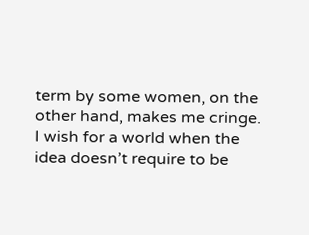term by some women, on the other hand, makes me cringe. I wish for a world when the idea doesn’t require to be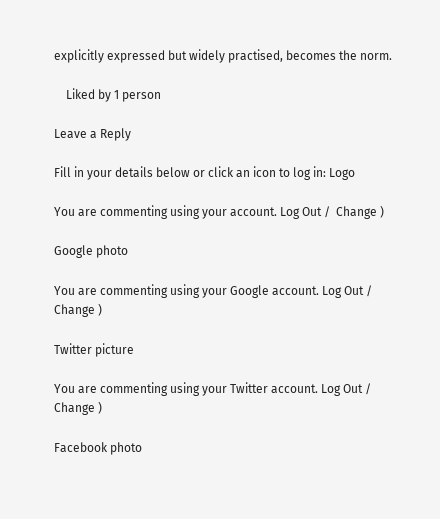explicitly expressed but widely practised, becomes the norm.

    Liked by 1 person

Leave a Reply

Fill in your details below or click an icon to log in: Logo

You are commenting using your account. Log Out /  Change )

Google photo

You are commenting using your Google account. Log Out /  Change )

Twitter picture

You are commenting using your Twitter account. Log Out /  Change )

Facebook photo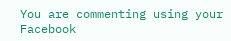You are commenting using your Facebook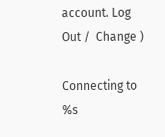account. Log Out /  Change )

Connecting to %s